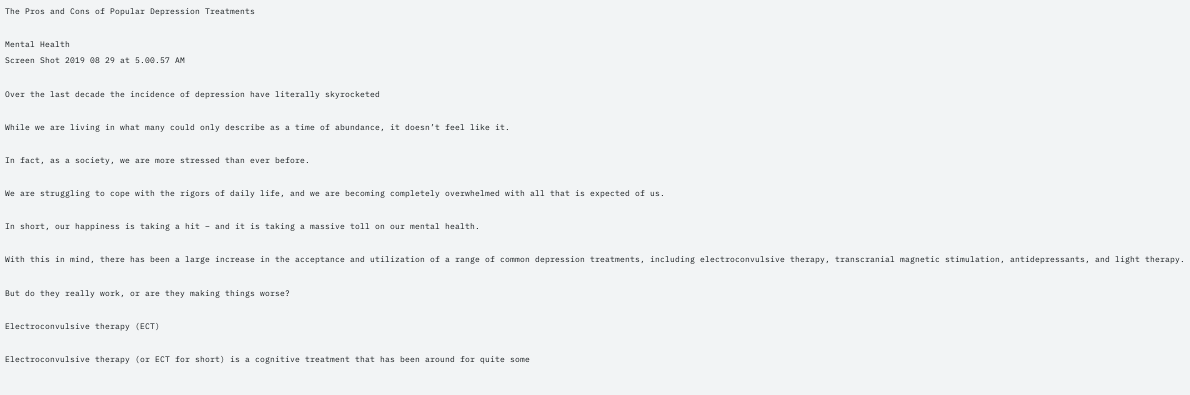The Pros and Cons of Popular Depression Treatments

Mental Health
Screen Shot 2019 08 29 at 5.00.57 AM

Over the last decade the incidence of depression have literally skyrocketed

While we are living in what many could only describe as a time of abundance, it doesn’t feel like it.

In fact, as a society, we are more stressed than ever before.

We are struggling to cope with the rigors of daily life, and we are becoming completely overwhelmed with all that is expected of us.

In short, our happiness is taking a hit – and it is taking a massive toll on our mental health.

With this in mind, there has been a large increase in the acceptance and utilization of a range of common depression treatments, including electroconvulsive therapy, transcranial magnetic stimulation, antidepressants, and light therapy.

But do they really work, or are they making things worse?

Electroconvulsive therapy (ECT)

Electroconvulsive therapy (or ECT for short) is a cognitive treatment that has been around for quite some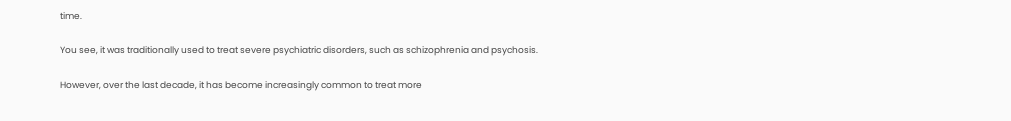time.

You see, it was traditionally used to treat severe psychiatric disorders, such as schizophrenia and psychosis.

However, over the last decade, it has become increasingly common to treat more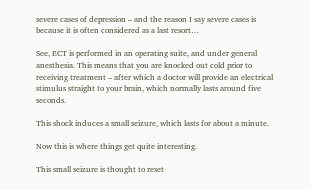severe cases of depression – and the reason I say severe cases is because it is often considered as a last resort…

See, ECT is performed in an operating suite, and under general anesthesia. This means that you are knocked out cold prior to receiving treatment – after which a doctor will provide an electrical stimulus straight to your brain, which normally lasts around five seconds.

This shock induces a small seizure, which lasts for about a minute.

Now this is where things get quite interesting.

This small seizure is thought to reset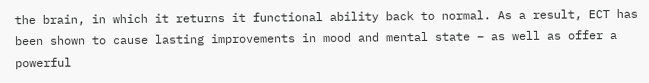the brain, in which it returns it functional ability back to normal. As a result, ECT has been shown to cause lasting improvements in mood and mental state – as well as offer a powerful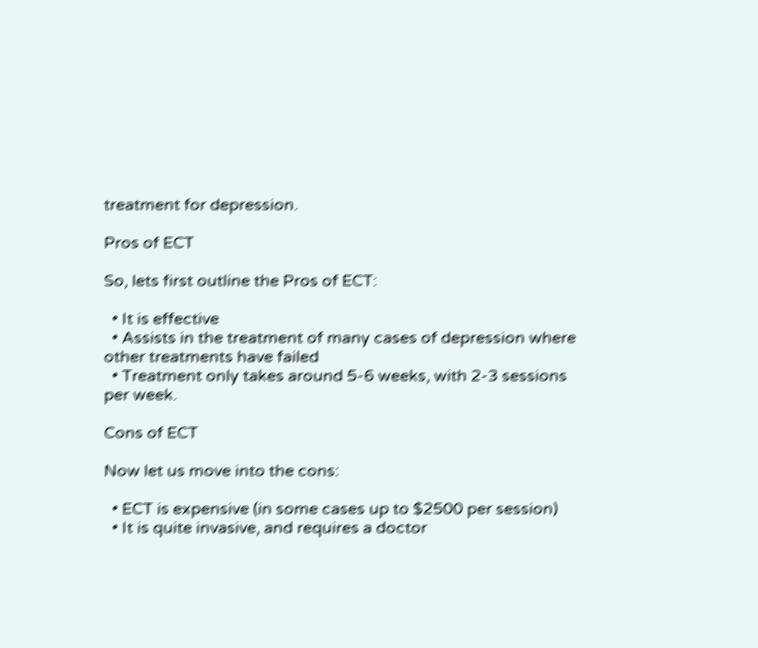treatment for depression.

Pros of ECT

So, lets first outline the Pros of ECT:

  • It is effective
  • Assists in the treatment of many cases of depression where other treatments have failed
  • Treatment only takes around 5-6 weeks, with 2-3 sessions per week.

Cons of ECT

Now let us move into the cons:

  • ECT is expensive (in some cases up to $2500 per session)
  • It is quite invasive, and requires a doctor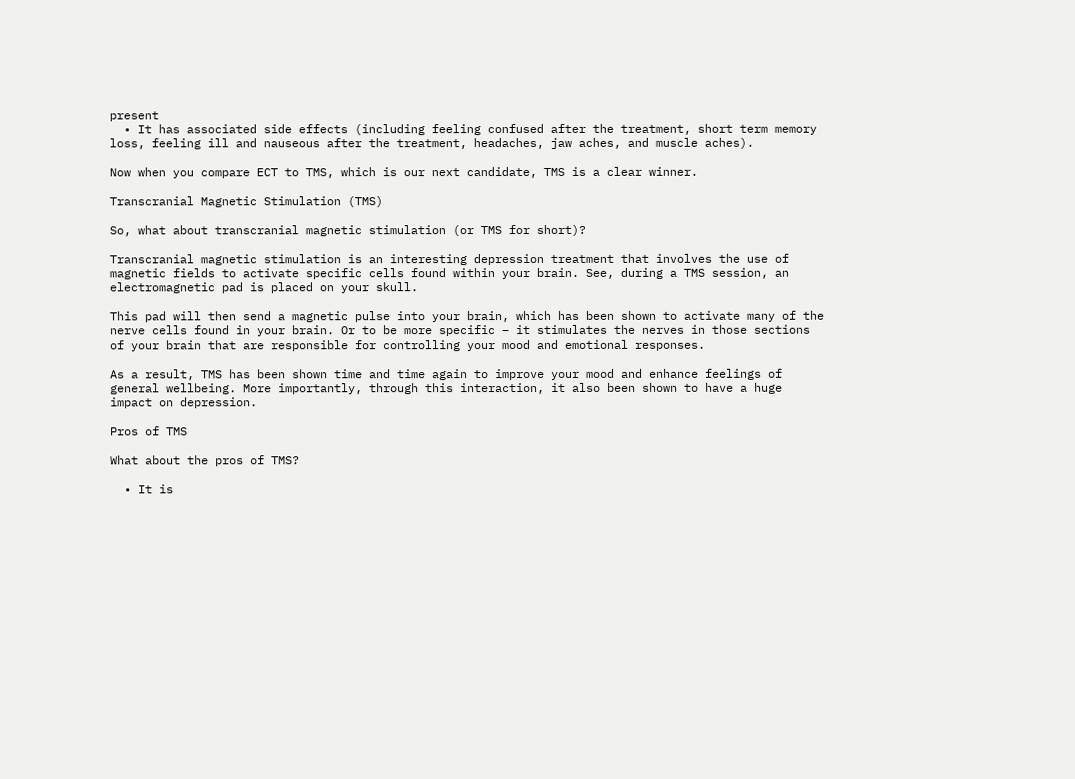present
  • It has associated side effects (including feeling confused after the treatment, short term memory loss, feeling ill and nauseous after the treatment, headaches, jaw aches, and muscle aches).

Now when you compare ECT to TMS, which is our next candidate, TMS is a clear winner.

Transcranial Magnetic Stimulation (TMS)

So, what about transcranial magnetic stimulation (or TMS for short)?

Transcranial magnetic stimulation is an interesting depression treatment that involves the use of magnetic fields to activate specific cells found within your brain. See, during a TMS session, an electromagnetic pad is placed on your skull.

This pad will then send a magnetic pulse into your brain, which has been shown to activate many of the nerve cells found in your brain. Or to be more specific – it stimulates the nerves in those sections of your brain that are responsible for controlling your mood and emotional responses.

As a result, TMS has been shown time and time again to improve your mood and enhance feelings of general wellbeing. More importantly, through this interaction, it also been shown to have a huge impact on depression.

Pros of TMS

What about the pros of TMS?

  • It is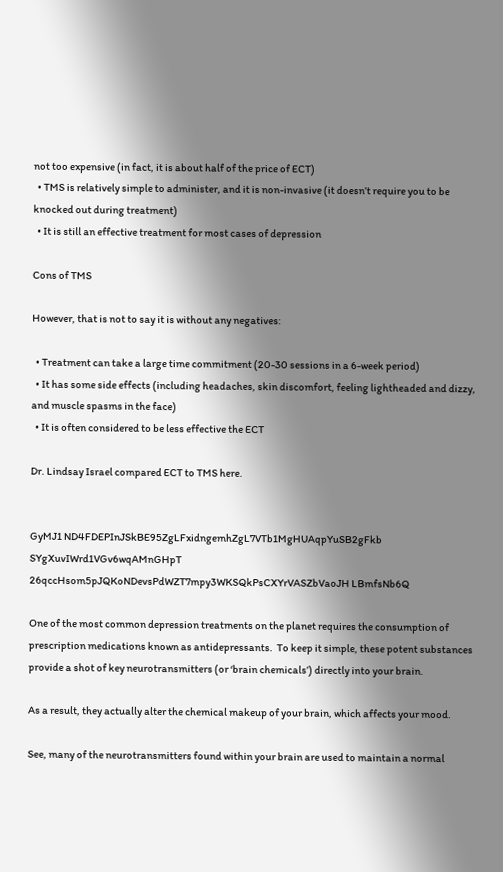not too expensive (in fact, it is about half of the price of ECT)
  • TMS is relatively simple to administer, and it is non-invasive (it doesn’t require you to be knocked out during treatment)
  • It is still an effective treatment for most cases of depression

Cons of TMS

However, that is not to say it is without any negatives:

  • Treatment can take a large time commitment (20-30 sessions in a 6-week period)
  • It has some side effects (including headaches, skin discomfort, feeling lightheaded and dizzy, and muscle spasms in the face)
  • It is often considered to be less effective the ECT

Dr. Lindsay Israel compared ECT to TMS here.


GyMJ1 ND4FDEPInJSkBE95ZgLFxidngemhZgL7VTb1MgHUAqpYuSB2gFkb SYgXuvIWrd1VGv6wqAMnGHpT 26qccHsom5pJQKoNDevsPdWZT7mpy3WKSQkPsCXYrVASZbVaoJH LBmfsNb6Q

One of the most common depression treatments on the planet requires the consumption of prescription medications known as antidepressants.  To keep it simple, these potent substances provide a shot of key neurotransmitters (or ‘brain chemicals’) directly into your brain.

As a result, they actually alter the chemical makeup of your brain, which affects your mood.

See, many of the neurotransmitters found within your brain are used to maintain a normal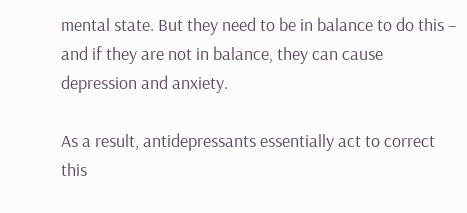mental state. But they need to be in balance to do this – and if they are not in balance, they can cause depression and anxiety.

As a result, antidepressants essentially act to correct this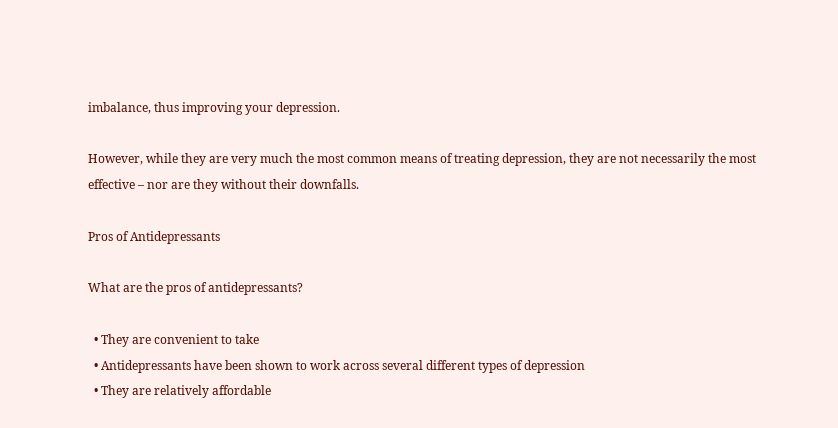imbalance, thus improving your depression.

However, while they are very much the most common means of treating depression, they are not necessarily the most effective – nor are they without their downfalls.

Pros of Antidepressants

What are the pros of antidepressants?

  • They are convenient to take
  • Antidepressants have been shown to work across several different types of depression
  • They are relatively affordable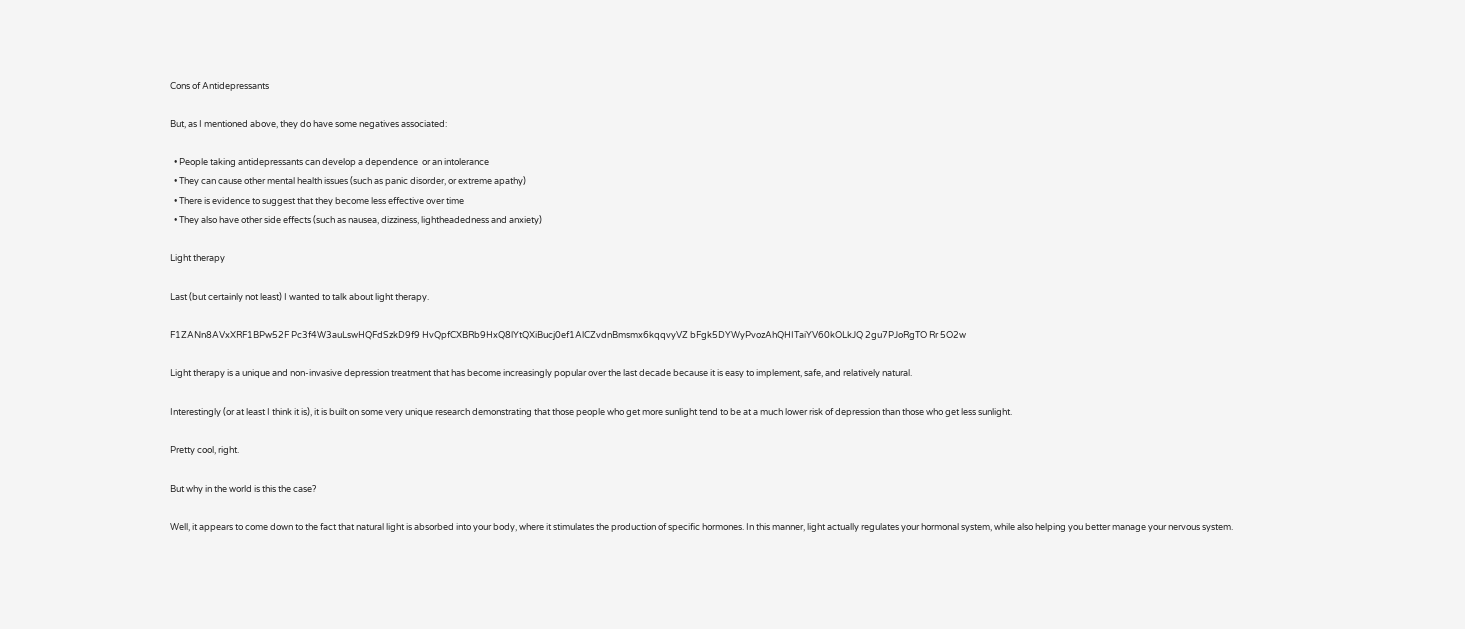Cons of Antidepressants

But, as I mentioned above, they do have some negatives associated:

  • People taking antidepressants can develop a dependence  or an intolerance
  • They can cause other mental health issues (such as panic disorder, or extreme apathy)
  • There is evidence to suggest that they become less effective over time
  • They also have other side effects (such as nausea, dizziness, lightheadedness and anxiety)

Light therapy

Last (but certainly not least) I wanted to talk about light therapy.

F1ZANn8AVxXRF1BPw52F Pc3f4W3auLswHQFdSzkD9f9 HvQpfCXBRb9HxQ8lYtQXiBucj0ef1AlCZvdnBmsmx6kqqvyVZ bFgk5DYWyPvozAhQHITaiYV60kOLkJQ 2gu7PJoRgTO Rr 5O2w

Light therapy is a unique and non-invasive depression treatment that has become increasingly popular over the last decade because it is easy to implement, safe, and relatively natural.

Interestingly (or at least I think it is), it is built on some very unique research demonstrating that those people who get more sunlight tend to be at a much lower risk of depression than those who get less sunlight.

Pretty cool, right.

But why in the world is this the case?

Well, it appears to come down to the fact that natural light is absorbed into your body, where it stimulates the production of specific hormones. In this manner, light actually regulates your hormonal system, while also helping you better manage your nervous system.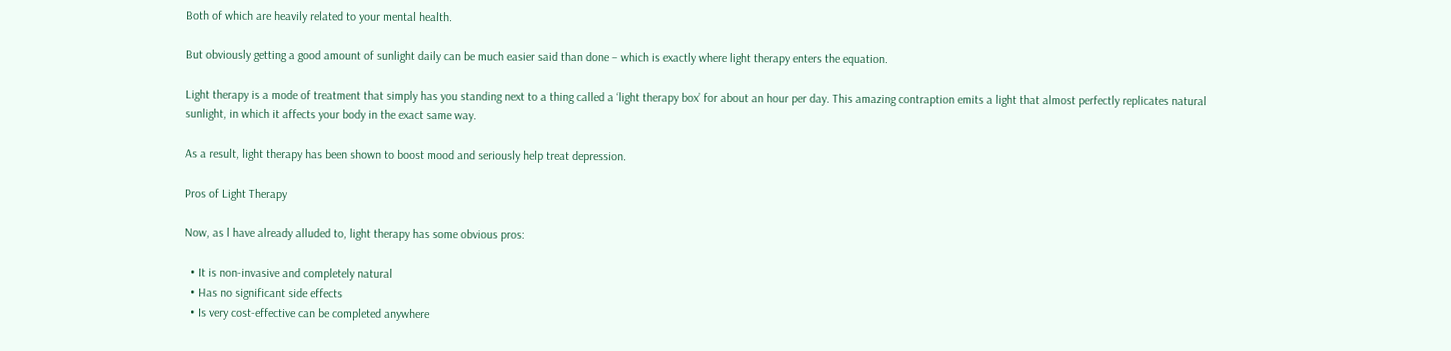Both of which are heavily related to your mental health.

But obviously getting a good amount of sunlight daily can be much easier said than done – which is exactly where light therapy enters the equation.

Light therapy is a mode of treatment that simply has you standing next to a thing called a ‘light therapy box’ for about an hour per day. This amazing contraption emits a light that almost perfectly replicates natural sunlight, in which it affects your body in the exact same way.

As a result, light therapy has been shown to boost mood and seriously help treat depression.

Pros of Light Therapy

Now, as l have already alluded to, light therapy has some obvious pros:

  • It is non-invasive and completely natural
  • Has no significant side effects
  • Is very cost-effective can be completed anywhere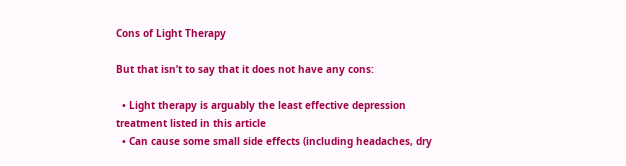Cons of Light Therapy

But that isn’t to say that it does not have any cons:

  • Light therapy is arguably the least effective depression treatment listed in this article
  • Can cause some small side effects (including headaches, dry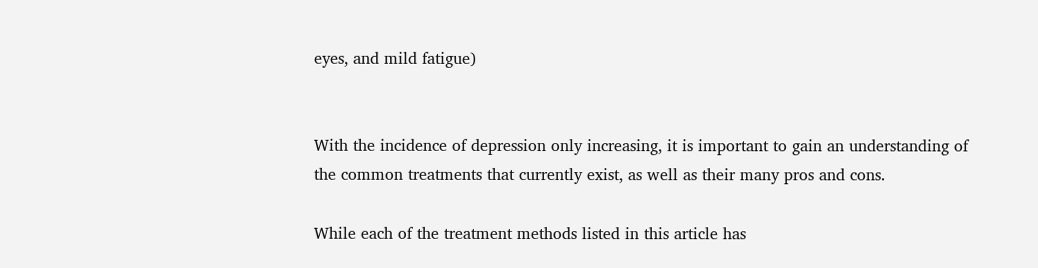eyes, and mild fatigue)


With the incidence of depression only increasing, it is important to gain an understanding of the common treatments that currently exist, as well as their many pros and cons.

While each of the treatment methods listed in this article has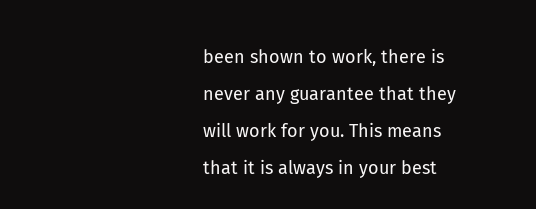been shown to work, there is never any guarantee that they will work for you. This means that it is always in your best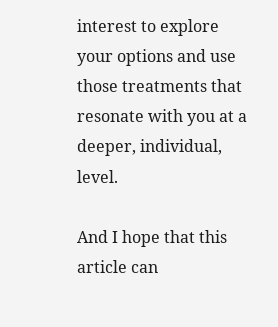interest to explore your options and use those treatments that resonate with you at a deeper, individual, level.

And I hope that this article can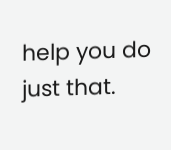help you do just that.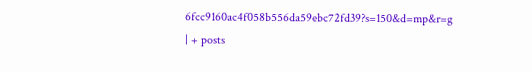6fcc9160ac4f058b556da59ebc72fd39?s=150&d=mp&r=g | + posts